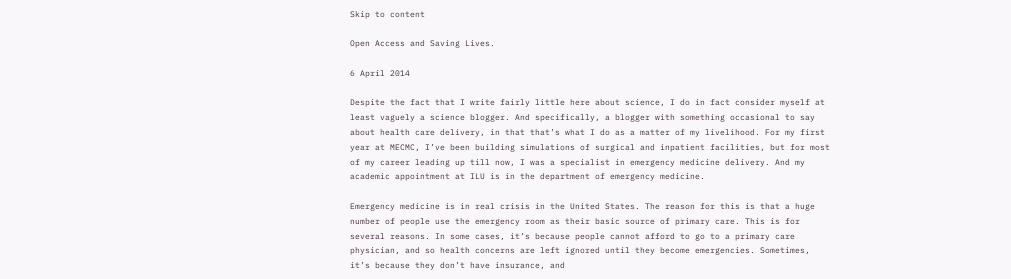Skip to content

Open Access and Saving Lives.

6 April 2014

Despite the fact that I write fairly little here about science, I do in fact consider myself at least vaguely a science blogger. And specifically, a blogger with something occasional to say about health care delivery, in that that’s what I do as a matter of my livelihood. For my first year at MECMC, I’ve been building simulations of surgical and inpatient facilities, but for most of my career leading up till now, I was a specialist in emergency medicine delivery. And my academic appointment at ILU is in the department of emergency medicine.

Emergency medicine is in real crisis in the United States. The reason for this is that a huge number of people use the emergency room as their basic source of primary care. This is for several reasons. In some cases, it’s because people cannot afford to go to a primary care physician, and so health concerns are left ignored until they become emergencies. Sometimes, it’s because they don’t have insurance, and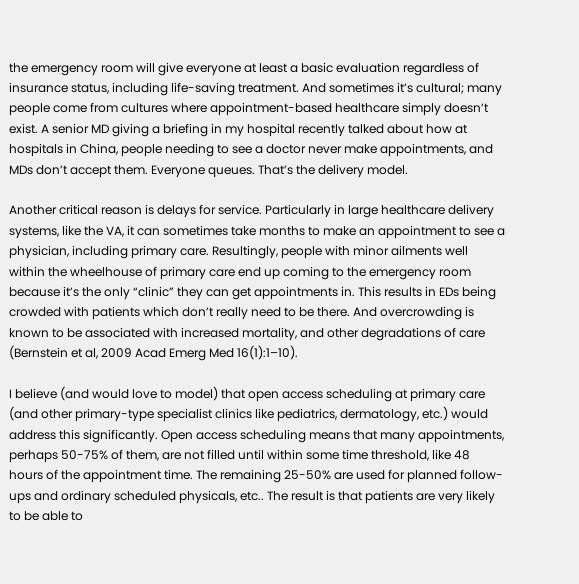the emergency room will give everyone at least a basic evaluation regardless of insurance status, including life-saving treatment. And sometimes it’s cultural; many people come from cultures where appointment-based healthcare simply doesn’t exist. A senior MD giving a briefing in my hospital recently talked about how at hospitals in China, people needing to see a doctor never make appointments, and MDs don’t accept them. Everyone queues. That’s the delivery model.

Another critical reason is delays for service. Particularly in large healthcare delivery systems, like the VA, it can sometimes take months to make an appointment to see a physician, including primary care. Resultingly, people with minor ailments well within the wheelhouse of primary care end up coming to the emergency room because it’s the only “clinic” they can get appointments in. This results in EDs being crowded with patients which don’t really need to be there. And overcrowding is known to be associated with increased mortality, and other degradations of care (Bernstein et al, 2009 Acad Emerg Med 16(1):1–10).

I believe (and would love to model) that open access scheduling at primary care (and other primary-type specialist clinics like pediatrics, dermatology, etc.) would address this significantly. Open access scheduling means that many appointments, perhaps 50-75% of them, are not filled until within some time threshold, like 48 hours of the appointment time. The remaining 25-50% are used for planned follow-ups and ordinary scheduled physicals, etc.. The result is that patients are very likely to be able to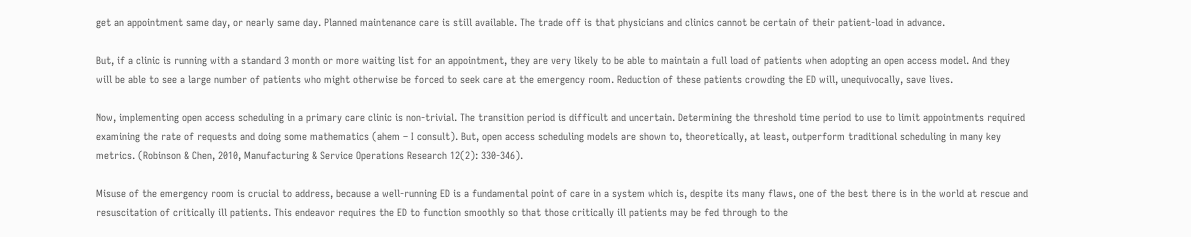get an appointment same day, or nearly same day. Planned maintenance care is still available. The trade off is that physicians and clinics cannot be certain of their patient-load in advance.

But, if a clinic is running with a standard 3 month or more waiting list for an appointment, they are very likely to be able to maintain a full load of patients when adopting an open access model. And they will be able to see a large number of patients who might otherwise be forced to seek care at the emergency room. Reduction of these patients crowding the ED will, unequivocally, save lives.

Now, implementing open access scheduling in a primary care clinic is non-trivial. The transition period is difficult and uncertain. Determining the threshold time period to use to limit appointments required examining the rate of requests and doing some mathematics (ahem – I consult). But, open access scheduling models are shown to, theoretically, at least, outperform traditional scheduling in many key metrics. (Robinson & Chen, 2010, Manufacturing & Service Operations Research 12(2): 330-346).

Misuse of the emergency room is crucial to address, because a well-running ED is a fundamental point of care in a system which is, despite its many flaws, one of the best there is in the world at rescue and resuscitation of critically ill patients. This endeavor requires the ED to function smoothly so that those critically ill patients may be fed through to the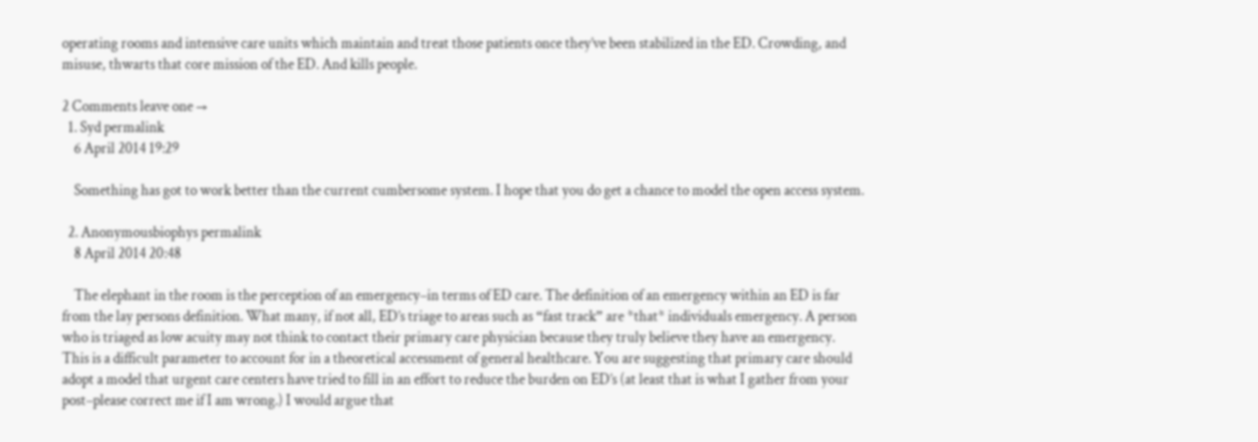operating rooms and intensive care units which maintain and treat those patients once they’ve been stabilized in the ED. Crowding, and misuse, thwarts that core mission of the ED. And kills people.

2 Comments leave one →
  1. Syd permalink
    6 April 2014 19:29

    Something has got to work better than the current cumbersome system. I hope that you do get a chance to model the open access system.

  2. Anonymousbiophys permalink
    8 April 2014 20:48

    The elephant in the room is the perception of an emergency–in terms of ED care. The definition of an emergency within an ED is far from the lay persons definition. What many, if not all, ED’s triage to areas such as “fast track” are *that* individuals emergency. A person who is triaged as low acuity may not think to contact their primary care physician because they truly believe they have an emergency. This is a difficult parameter to account for in a theoretical accessment of general healthcare. You are suggesting that primary care should adopt a model that urgent care centers have tried to fill in an effort to reduce the burden on ED’s (at least that is what I gather from your post–please correct me if I am wrong.) I would argue that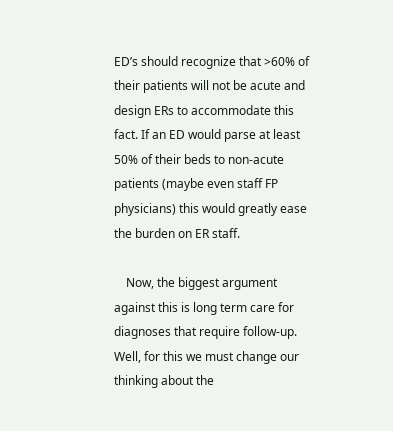ED’s should recognize that >60% of their patients will not be acute and design ERs to accommodate this fact. If an ED would parse at least 50% of their beds to non-acute patients (maybe even staff FP physicians) this would greatly ease the burden on ER staff.

    Now, the biggest argument against this is long term care for diagnoses that require follow-up. Well, for this we must change our thinking about the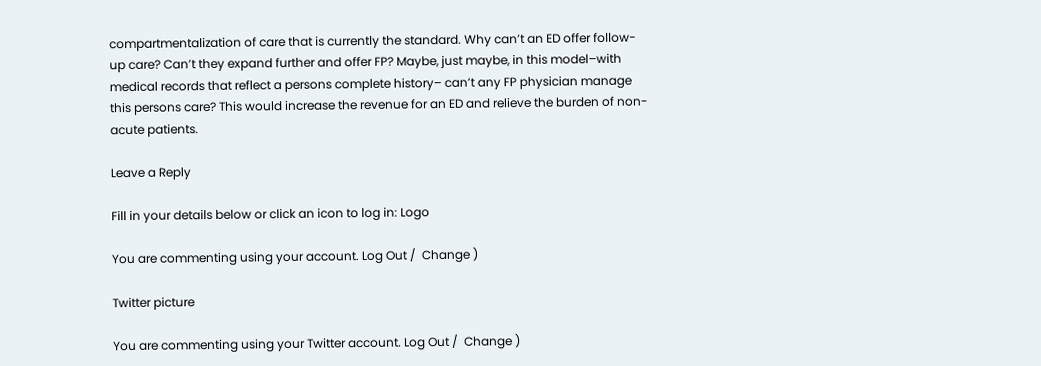compartmentalization of care that is currently the standard. Why can’t an ED offer follow-up care? Can’t they expand further and offer FP? Maybe, just maybe, in this model–with medical records that reflect a persons complete history– can’t any FP physician manage this persons care? This would increase the revenue for an ED and relieve the burden of non-acute patients.

Leave a Reply

Fill in your details below or click an icon to log in: Logo

You are commenting using your account. Log Out /  Change )

Twitter picture

You are commenting using your Twitter account. Log Out /  Change )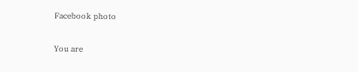Facebook photo

You are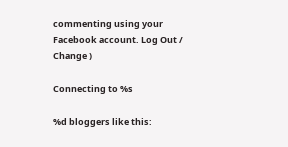commenting using your Facebook account. Log Out /  Change )

Connecting to %s

%d bloggers like this: